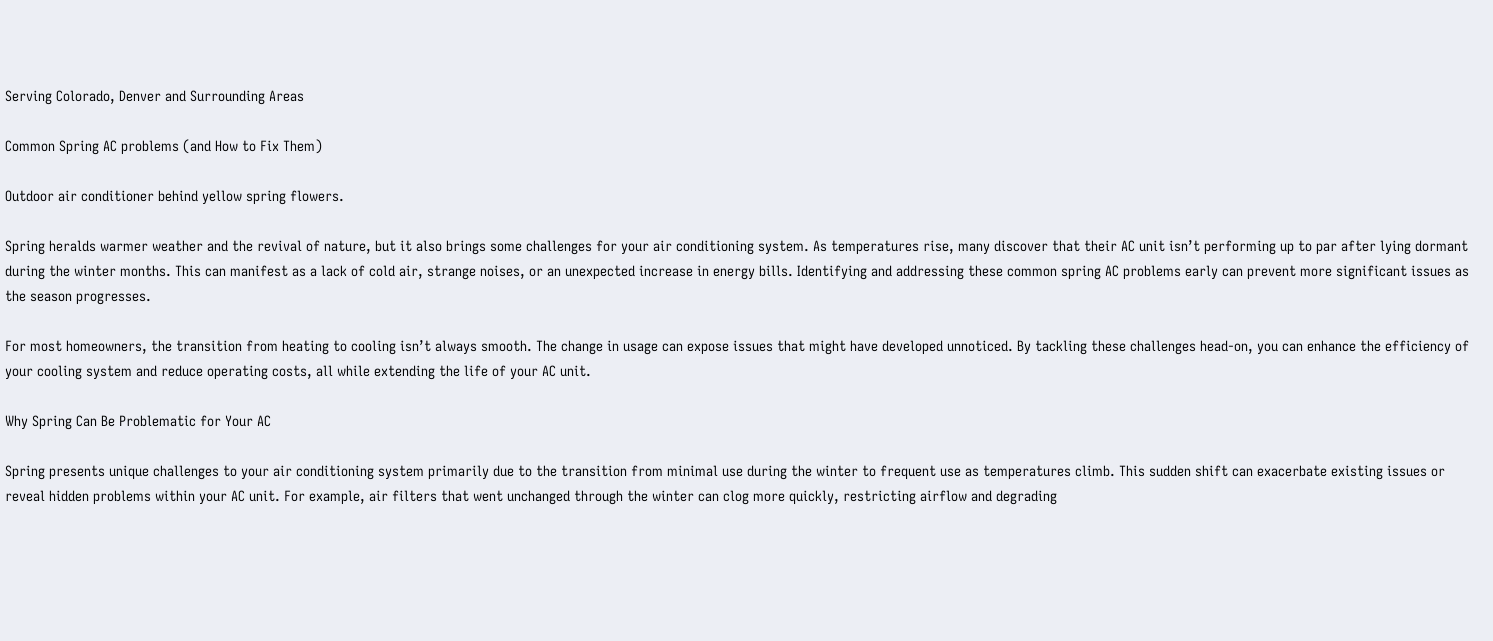Serving Colorado, Denver and Surrounding Areas

Common Spring AC problems (and How to Fix Them)

Outdoor air conditioner behind yellow spring flowers.

Spring heralds warmer weather and the revival of nature, but it also brings some challenges for your air conditioning system. As temperatures rise, many discover that their AC unit isn’t performing up to par after lying dormant during the winter months. This can manifest as a lack of cold air, strange noises, or an unexpected increase in energy bills. Identifying and addressing these common spring AC problems early can prevent more significant issues as the season progresses.

For most homeowners, the transition from heating to cooling isn’t always smooth. The change in usage can expose issues that might have developed unnoticed. By tackling these challenges head-on, you can enhance the efficiency of your cooling system and reduce operating costs, all while extending the life of your AC unit.

Why Spring Can Be Problematic for Your AC

Spring presents unique challenges to your air conditioning system primarily due to the transition from minimal use during the winter to frequent use as temperatures climb. This sudden shift can exacerbate existing issues or reveal hidden problems within your AC unit. For example, air filters that went unchanged through the winter can clog more quickly, restricting airflow and degrading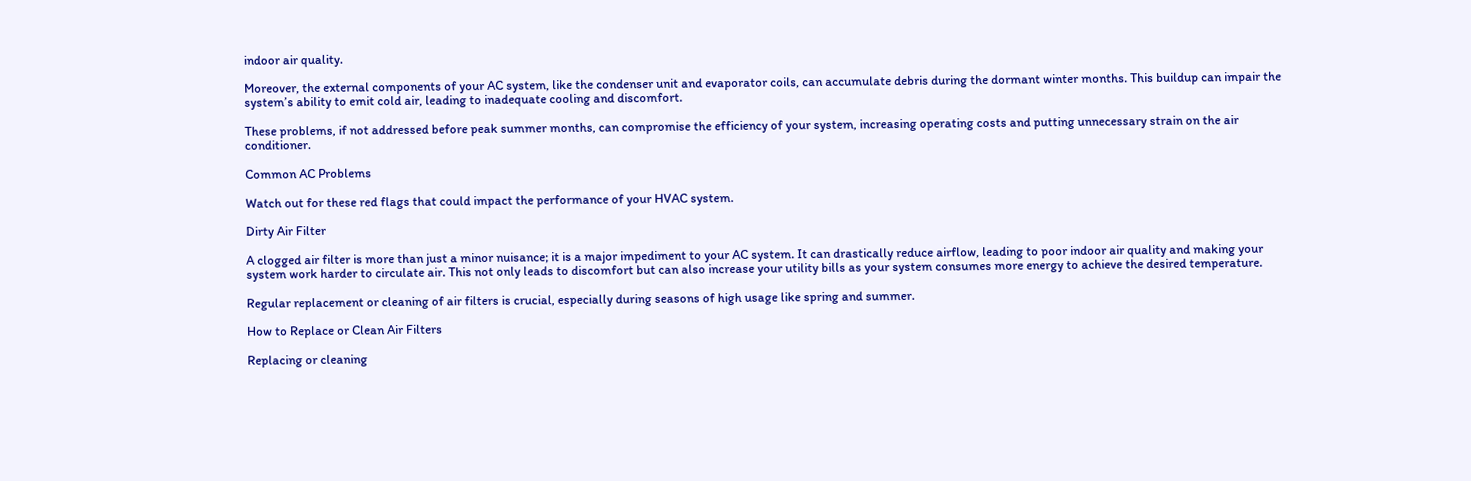indoor air quality.

Moreover, the external components of your AC system, like the condenser unit and evaporator coils, can accumulate debris during the dormant winter months. This buildup can impair the system’s ability to emit cold air, leading to inadequate cooling and discomfort.

These problems, if not addressed before peak summer months, can compromise the efficiency of your system, increasing operating costs and putting unnecessary strain on the air conditioner.

Common AC Problems

Watch out for these red flags that could impact the performance of your HVAC system.

Dirty Air Filter

A clogged air filter is more than just a minor nuisance; it is a major impediment to your AC system. It can drastically reduce airflow, leading to poor indoor air quality and making your system work harder to circulate air. This not only leads to discomfort but can also increase your utility bills as your system consumes more energy to achieve the desired temperature.

Regular replacement or cleaning of air filters is crucial, especially during seasons of high usage like spring and summer.

How to Replace or Clean Air Filters

Replacing or cleaning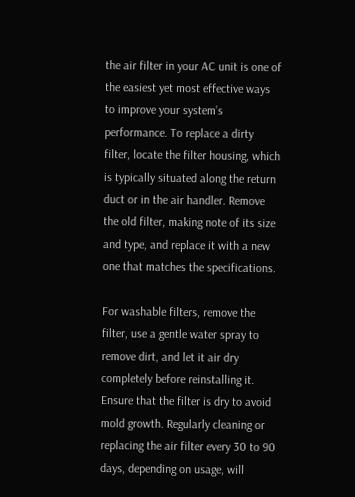the air filter in your AC unit is one of the easiest yet most effective ways to improve your system’s performance. To replace a dirty filter, locate the filter housing, which is typically situated along the return duct or in the air handler. Remove the old filter, making note of its size and type, and replace it with a new one that matches the specifications.

For washable filters, remove the filter, use a gentle water spray to remove dirt, and let it air dry completely before reinstalling it. Ensure that the filter is dry to avoid mold growth. Regularly cleaning or replacing the air filter every 30 to 90 days, depending on usage, will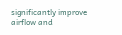significantly improve airflow and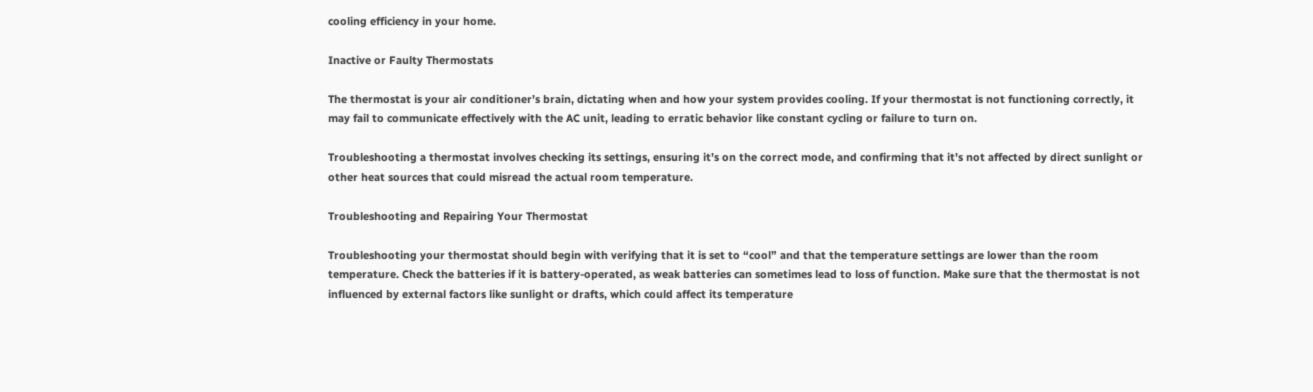cooling efficiency in your home.

Inactive or Faulty Thermostats

The thermostat is your air conditioner’s brain, dictating when and how your system provides cooling. If your thermostat is not functioning correctly, it may fail to communicate effectively with the AC unit, leading to erratic behavior like constant cycling or failure to turn on.

Troubleshooting a thermostat involves checking its settings, ensuring it’s on the correct mode, and confirming that it’s not affected by direct sunlight or other heat sources that could misread the actual room temperature.

Troubleshooting and Repairing Your Thermostat

Troubleshooting your thermostat should begin with verifying that it is set to “cool” and that the temperature settings are lower than the room temperature. Check the batteries if it is battery-operated, as weak batteries can sometimes lead to loss of function. Make sure that the thermostat is not influenced by external factors like sunlight or drafts, which could affect its temperature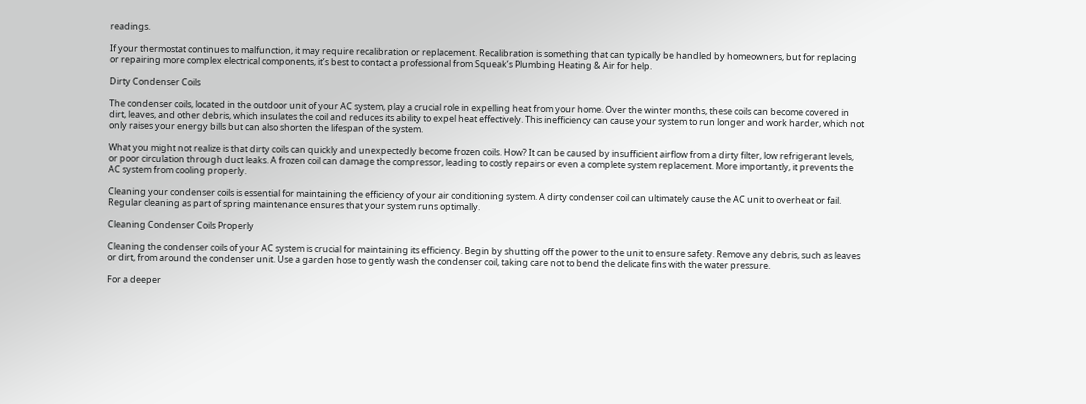readings.

If your thermostat continues to malfunction, it may require recalibration or replacement. Recalibration is something that can typically be handled by homeowners, but for replacing or repairing more complex electrical components, it’s best to contact a professional from Squeak’s Plumbing Heating & Air for help.

Dirty Condenser Coils

The condenser coils, located in the outdoor unit of your AC system, play a crucial role in expelling heat from your home. Over the winter months, these coils can become covered in dirt, leaves, and other debris, which insulates the coil and reduces its ability to expel heat effectively. This inefficiency can cause your system to run longer and work harder, which not only raises your energy bills but can also shorten the lifespan of the system.

What you might not realize is that dirty coils can quickly and unexpectedly become frozen coils. How? It can be caused by insufficient airflow from a dirty filter, low refrigerant levels, or poor circulation through duct leaks. A frozen coil can damage the compressor, leading to costly repairs or even a complete system replacement. More importantly, it prevents the AC system from cooling properly.

Cleaning your condenser coils is essential for maintaining the efficiency of your air conditioning system. A dirty condenser coil can ultimately cause the AC unit to overheat or fail. Regular cleaning as part of spring maintenance ensures that your system runs optimally.

Cleaning Condenser Coils Properly

Cleaning the condenser coils of your AC system is crucial for maintaining its efficiency. Begin by shutting off the power to the unit to ensure safety. Remove any debris, such as leaves or dirt, from around the condenser unit. Use a garden hose to gently wash the condenser coil, taking care not to bend the delicate fins with the water pressure.

For a deeper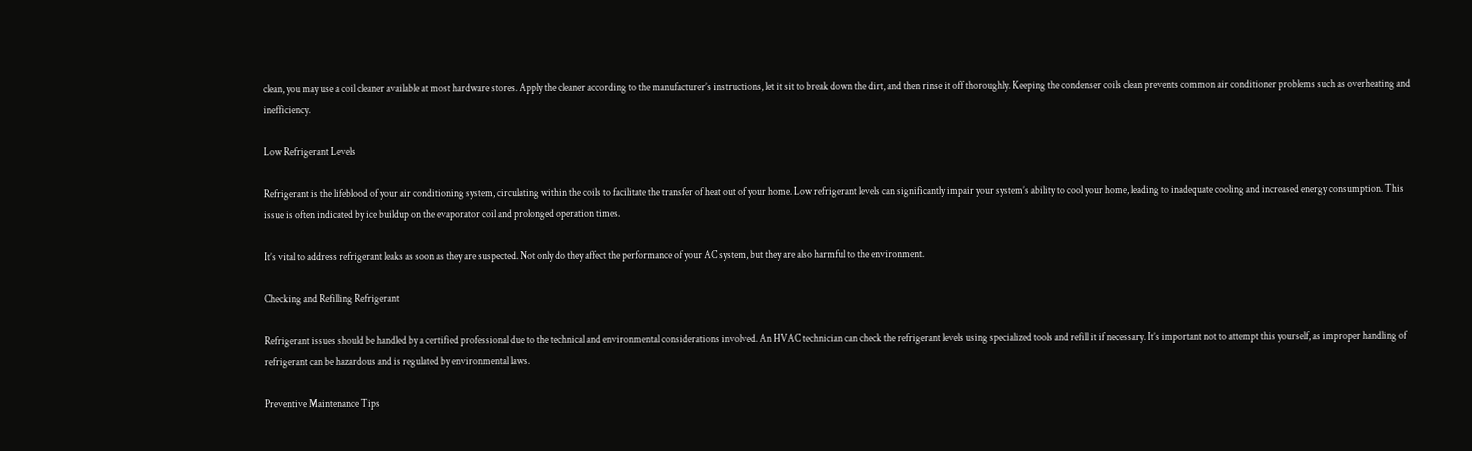clean, you may use a coil cleaner available at most hardware stores. Apply the cleaner according to the manufacturer’s instructions, let it sit to break down the dirt, and then rinse it off thoroughly. Keeping the condenser coils clean prevents common air conditioner problems such as overheating and inefficiency.

Low Refrigerant Levels

Refrigerant is the lifeblood of your air conditioning system, circulating within the coils to facilitate the transfer of heat out of your home. Low refrigerant levels can significantly impair your system’s ability to cool your home, leading to inadequate cooling and increased energy consumption. This issue is often indicated by ice buildup on the evaporator coil and prolonged operation times.

It’s vital to address refrigerant leaks as soon as they are suspected. Not only do they affect the performance of your AC system, but they are also harmful to the environment.

Checking and Refilling Refrigerant

Refrigerant issues should be handled by a certified professional due to the technical and environmental considerations involved. An HVAC technician can check the refrigerant levels using specialized tools and refill it if necessary. It’s important not to attempt this yourself, as improper handling of refrigerant can be hazardous and is regulated by environmental laws.

Preventive Maintenance Tips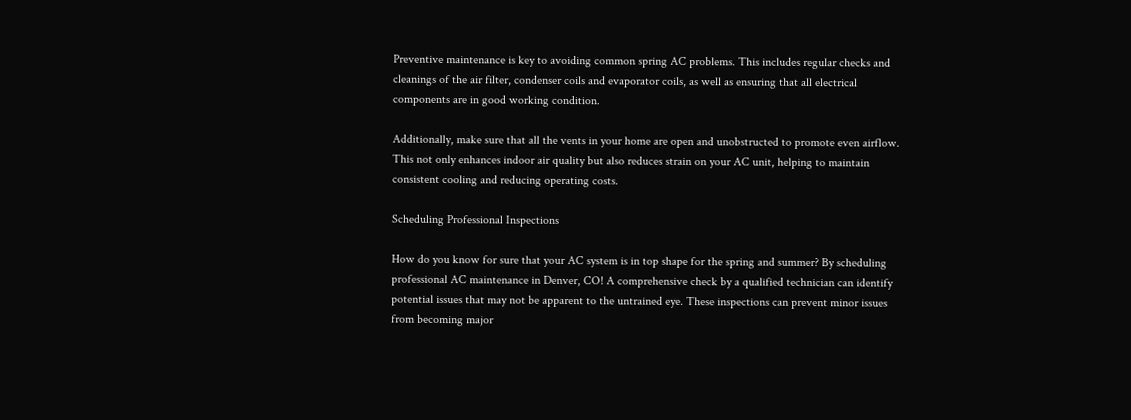Preventive maintenance is key to avoiding common spring AC problems. This includes regular checks and cleanings of the air filter, condenser coils and evaporator coils, as well as ensuring that all electrical components are in good working condition.

Additionally, make sure that all the vents in your home are open and unobstructed to promote even airflow. This not only enhances indoor air quality but also reduces strain on your AC unit, helping to maintain consistent cooling and reducing operating costs.

Scheduling Professional Inspections

How do you know for sure that your AC system is in top shape for the spring and summer? By scheduling professional AC maintenance in Denver, CO! A comprehensive check by a qualified technician can identify potential issues that may not be apparent to the untrained eye. These inspections can prevent minor issues from becoming major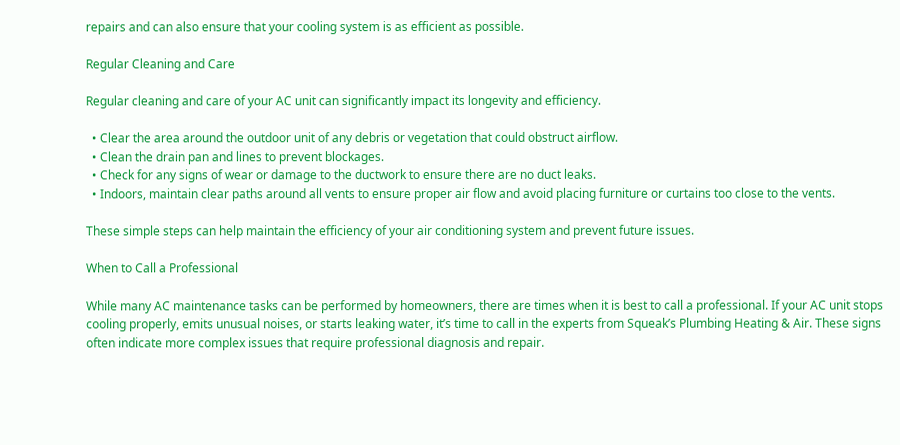repairs and can also ensure that your cooling system is as efficient as possible.

Regular Cleaning and Care

Regular cleaning and care of your AC unit can significantly impact its longevity and efficiency.

  • Clear the area around the outdoor unit of any debris or vegetation that could obstruct airflow.
  • Clean the drain pan and lines to prevent blockages.
  • Check for any signs of wear or damage to the ductwork to ensure there are no duct leaks.
  • Indoors, maintain clear paths around all vents to ensure proper air flow and avoid placing furniture or curtains too close to the vents.

These simple steps can help maintain the efficiency of your air conditioning system and prevent future issues.

When to Call a Professional

While many AC maintenance tasks can be performed by homeowners, there are times when it is best to call a professional. If your AC unit stops cooling properly, emits unusual noises, or starts leaking water, it’s time to call in the experts from Squeak’s Plumbing Heating & Air. These signs often indicate more complex issues that require professional diagnosis and repair.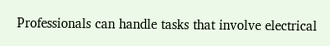Professionals can handle tasks that involve electrical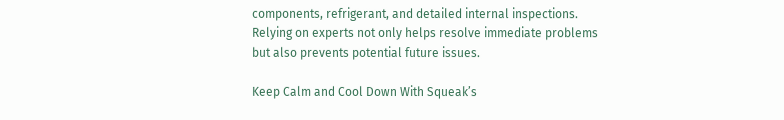components, refrigerant, and detailed internal inspections. Relying on experts not only helps resolve immediate problems but also prevents potential future issues.

Keep Calm and Cool Down With Squeak’s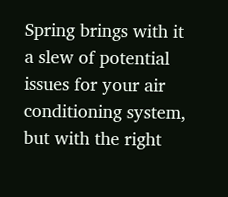Spring brings with it a slew of potential issues for your air conditioning system, but with the right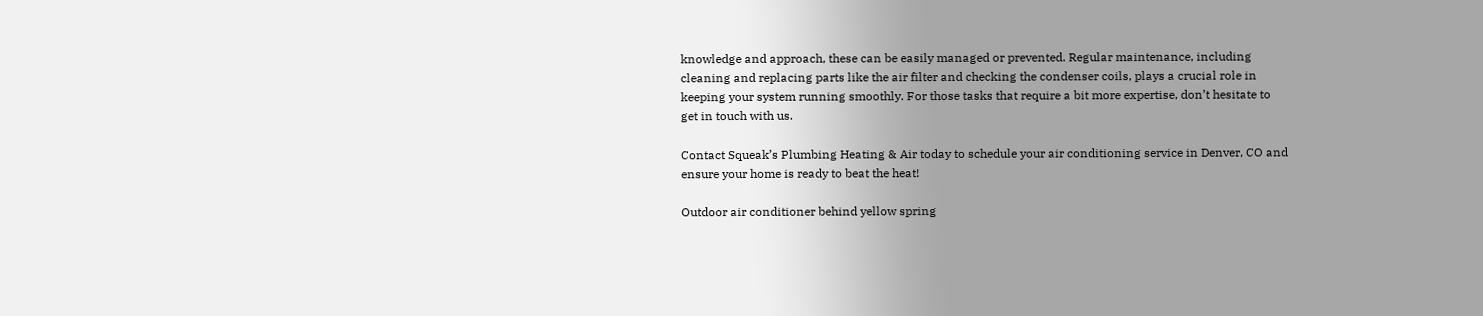knowledge and approach, these can be easily managed or prevented. Regular maintenance, including cleaning and replacing parts like the air filter and checking the condenser coils, plays a crucial role in keeping your system running smoothly. For those tasks that require a bit more expertise, don’t hesitate to get in touch with us.

Contact Squeak’s Plumbing Heating & Air today to schedule your air conditioning service in Denver, CO and ensure your home is ready to beat the heat!

Outdoor air conditioner behind yellow spring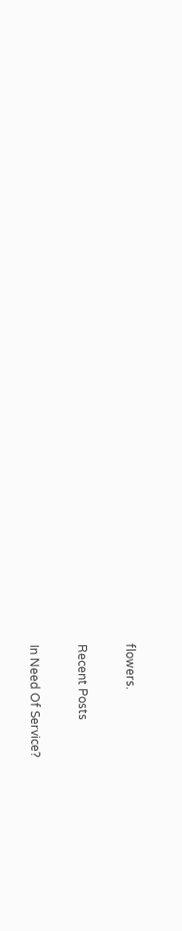flowers.

Recent Posts

In Need Of Service?